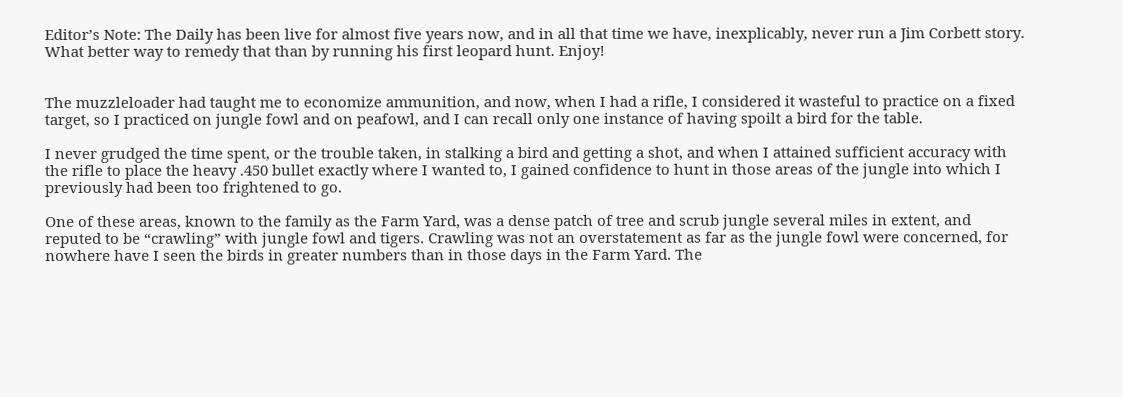Editor’s Note: The Daily has been live for almost five years now, and in all that time we have, inexplicably, never run a Jim Corbett story. What better way to remedy that than by running his first leopard hunt. Enjoy!


The muzzleloader had taught me to economize ammunition, and now, when I had a rifle, I considered it wasteful to practice on a fixed target, so I practiced on jungle fowl and on peafowl, and I can recall only one instance of having spoilt a bird for the table.

I never grudged the time spent, or the trouble taken, in stalking a bird and getting a shot, and when I attained sufficient accuracy with the rifle to place the heavy .450 bullet exactly where I wanted to, I gained confidence to hunt in those areas of the jungle into which I previously had been too frightened to go.

One of these areas, known to the family as the Farm Yard, was a dense patch of tree and scrub jungle several miles in extent, and reputed to be “crawling” with jungle fowl and tigers. Crawling was not an overstatement as far as the jungle fowl were concerned, for nowhere have I seen the birds in greater numbers than in those days in the Farm Yard. The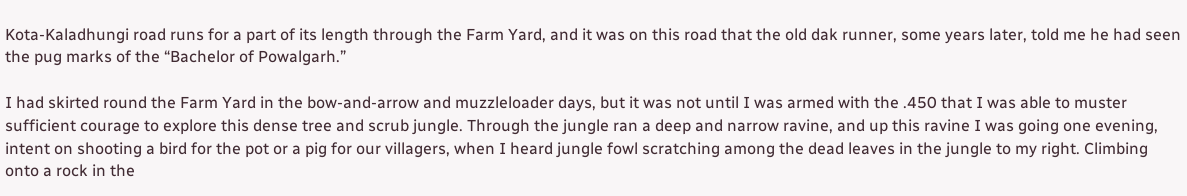Kota-Kaladhungi road runs for a part of its length through the Farm Yard, and it was on this road that the old dak runner, some years later, told me he had seen the pug marks of the “Bachelor of Powalgarh.”

I had skirted round the Farm Yard in the bow-and-arrow and muzzleloader days, but it was not until I was armed with the .450 that I was able to muster sufficient courage to explore this dense tree and scrub jungle. Through the jungle ran a deep and narrow ravine, and up this ravine I was going one evening, intent on shooting a bird for the pot or a pig for our villagers, when I heard jungle fowl scratching among the dead leaves in the jungle to my right. Climbing onto a rock in the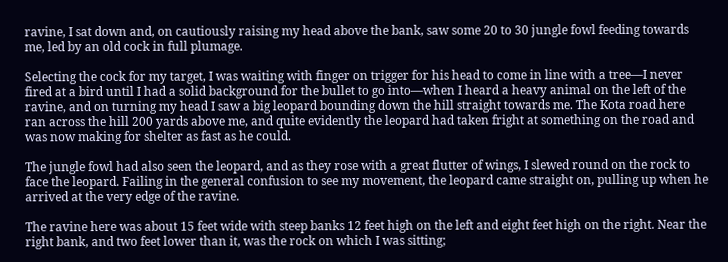ravine, I sat down and, on cautiously raising my head above the bank, saw some 20 to 30 jungle fowl feeding towards me, led by an old cock in full plumage.

Selecting the cock for my target, I was waiting with finger on trigger for his head to come in line with a tree—I never fired at a bird until I had a solid background for the bullet to go into—when I heard a heavy animal on the left of the ravine, and on turning my head I saw a big leopard bounding down the hill straight towards me. The Kota road here ran across the hill 200 yards above me, and quite evidently the leopard had taken fright at something on the road and was now making for shelter as fast as he could.

The jungle fowl had also seen the leopard, and as they rose with a great flutter of wings, I slewed round on the rock to face the leopard. Failing in the general confusion to see my movement, the leopard came straight on, pulling up when he arrived at the very edge of the ravine.

The ravine here was about 15 feet wide with steep banks 12 feet high on the left and eight feet high on the right. Near the right bank, and two feet lower than it, was the rock on which I was sitting;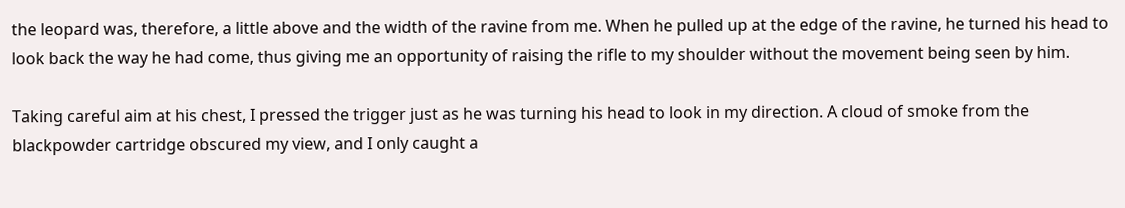the leopard was, therefore, a little above and the width of the ravine from me. When he pulled up at the edge of the ravine, he turned his head to look back the way he had come, thus giving me an opportunity of raising the rifle to my shoulder without the movement being seen by him.

Taking careful aim at his chest, I pressed the trigger just as he was turning his head to look in my direction. A cloud of smoke from the blackpowder cartridge obscured my view, and I only caught a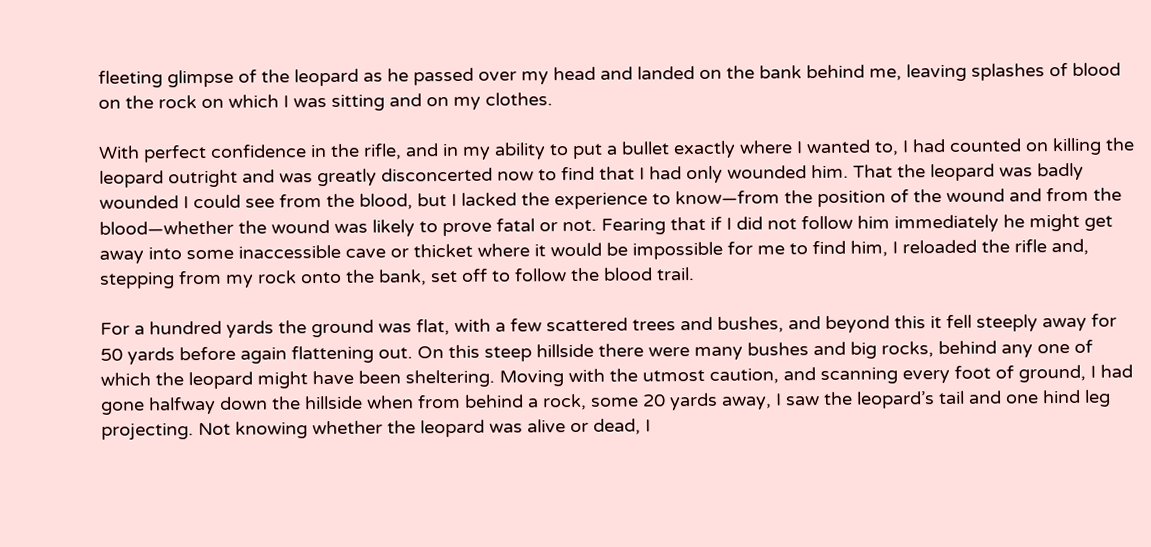fleeting glimpse of the leopard as he passed over my head and landed on the bank behind me, leaving splashes of blood on the rock on which I was sitting and on my clothes.

With perfect confidence in the rifle, and in my ability to put a bullet exactly where I wanted to, I had counted on killing the leopard outright and was greatly disconcerted now to find that I had only wounded him. That the leopard was badly wounded I could see from the blood, but I lacked the experience to know—from the position of the wound and from the blood—whether the wound was likely to prove fatal or not. Fearing that if I did not follow him immediately he might get away into some inaccessible cave or thicket where it would be impossible for me to find him, I reloaded the rifle and, stepping from my rock onto the bank, set off to follow the blood trail.

For a hundred yards the ground was flat, with a few scattered trees and bushes, and beyond this it fell steeply away for 50 yards before again flattening out. On this steep hillside there were many bushes and big rocks, behind any one of which the leopard might have been sheltering. Moving with the utmost caution, and scanning every foot of ground, I had gone halfway down the hillside when from behind a rock, some 20 yards away, I saw the leopard’s tail and one hind leg projecting. Not knowing whether the leopard was alive or dead, I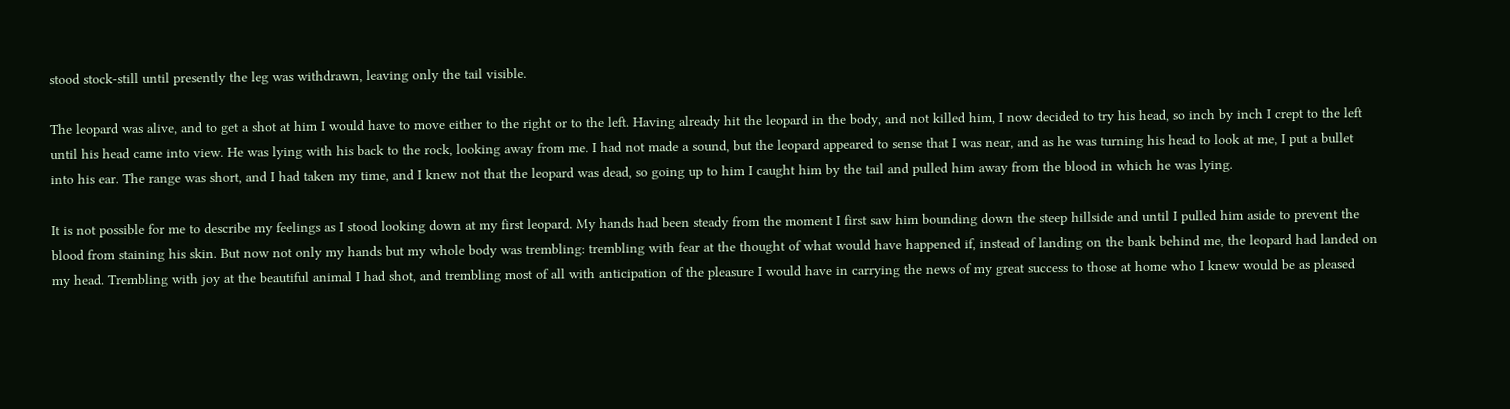stood stock-still until presently the leg was withdrawn, leaving only the tail visible.

The leopard was alive, and to get a shot at him I would have to move either to the right or to the left. Having already hit the leopard in the body, and not killed him, I now decided to try his head, so inch by inch I crept to the left until his head came into view. He was lying with his back to the rock, looking away from me. I had not made a sound, but the leopard appeared to sense that I was near, and as he was turning his head to look at me, I put a bullet into his ear. The range was short, and I had taken my time, and I knew not that the leopard was dead, so going up to him I caught him by the tail and pulled him away from the blood in which he was lying.

It is not possible for me to describe my feelings as I stood looking down at my first leopard. My hands had been steady from the moment I first saw him bounding down the steep hillside and until I pulled him aside to prevent the blood from staining his skin. But now not only my hands but my whole body was trembling: trembling with fear at the thought of what would have happened if, instead of landing on the bank behind me, the leopard had landed on my head. Trembling with joy at the beautiful animal I had shot, and trembling most of all with anticipation of the pleasure I would have in carrying the news of my great success to those at home who I knew would be as pleased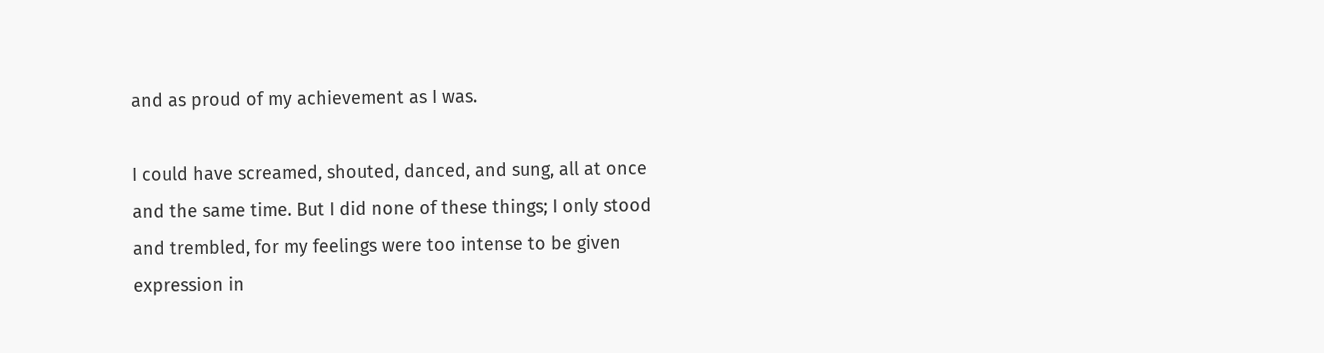and as proud of my achievement as I was.

I could have screamed, shouted, danced, and sung, all at once and the same time. But I did none of these things; I only stood and trembled, for my feelings were too intense to be given expression in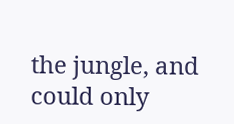the jungle, and could only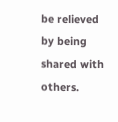be relieved by being shared with others.